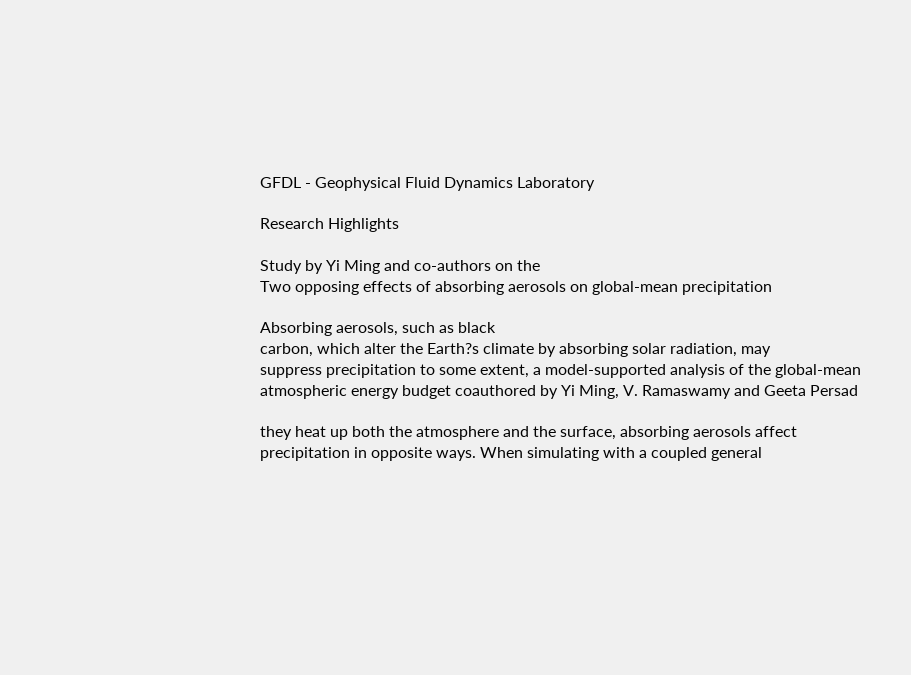GFDL - Geophysical Fluid Dynamics Laboratory

Research Highlights

Study by Yi Ming and co-authors on the
Two opposing effects of absorbing aerosols on global-mean precipitation

Absorbing aerosols, such as black
carbon, which alter the Earth?s climate by absorbing solar radiation, may
suppress precipitation to some extent, a model-supported analysis of the global-mean
atmospheric energy budget coauthored by Yi Ming, V. Ramaswamy and Geeta Persad

they heat up both the atmosphere and the surface, absorbing aerosols affect
precipitation in opposite ways. When simulating with a coupled general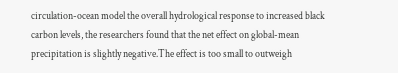circulation-ocean model the overall hydrological response to increased black
carbon levels, the researchers found that the net effect on global-mean
precipitation is slightly negative.The effect is too small to outweigh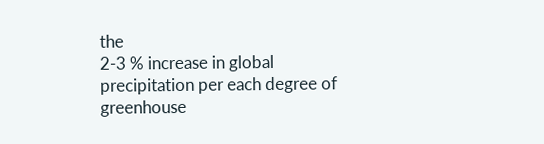the
2-3 % increase in global precipitation per each degree of greenhouse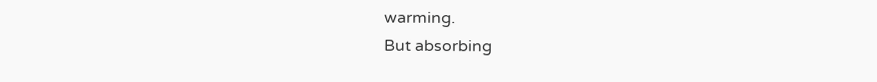warming.
But absorbing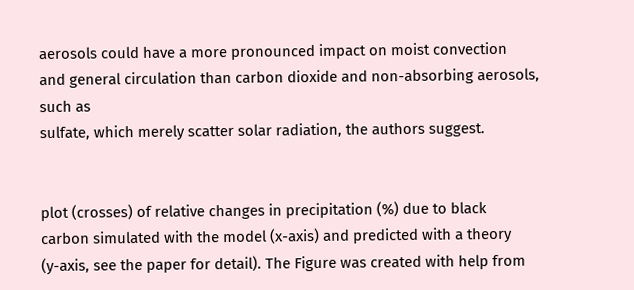aerosols could have a more pronounced impact on moist convection
and general circulation than carbon dioxide and non-absorbing aerosols, such as
sulfate, which merely scatter solar radiation, the authors suggest.


plot (crosses) of relative changes in precipitation (%) due to black
carbon simulated with the model (x-axis) and predicted with a theory
(y-axis, see the paper for detail). The Figure was created with help from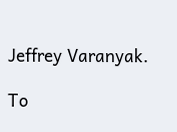Jeffrey Varanyak.

To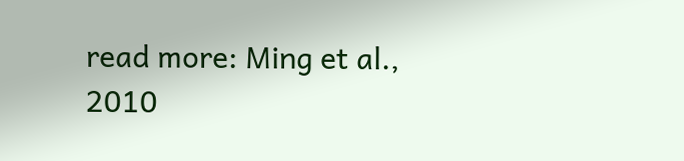read more: Ming et al., 2010